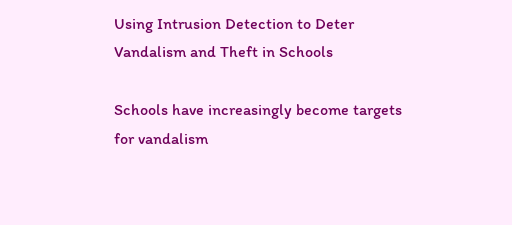Using Intrusion Detection to Deter Vandalism and Theft in Schools

Schools have increasingly become targets for vandalism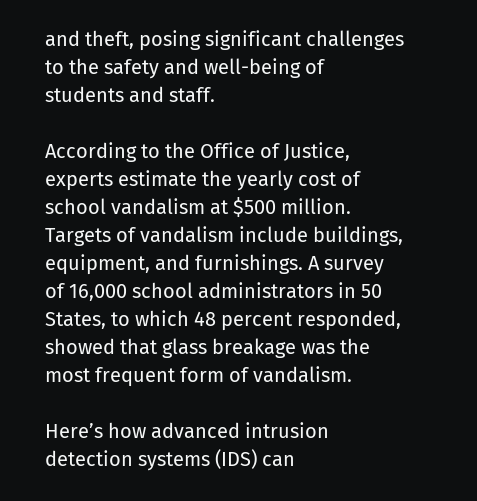and theft, posing significant challenges to the safety and well-being of students and staff.

According to the Office of Justice,  experts estimate the yearly cost of school vandalism at $500 million. Targets of vandalism include buildings, equipment, and furnishings. A survey of 16,000 school administrators in 50 States, to which 48 percent responded, showed that glass breakage was the most frequent form of vandalism.

Here’s how advanced intrusion detection systems (IDS) can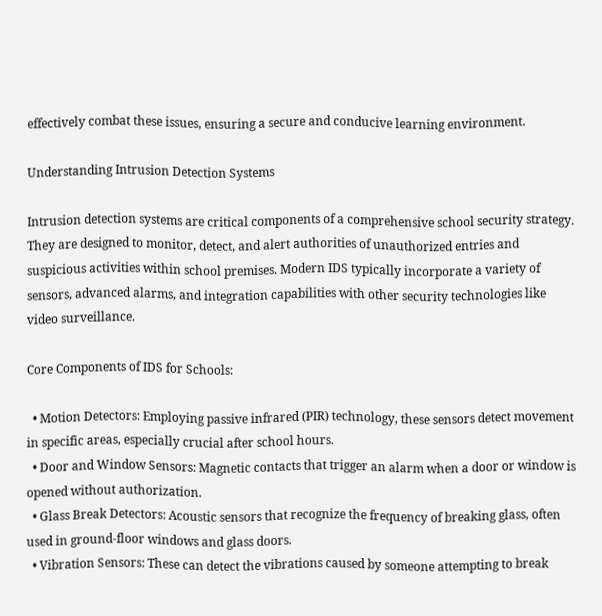effectively combat these issues, ensuring a secure and conducive learning environment.

Understanding Intrusion Detection Systems

Intrusion detection systems are critical components of a comprehensive school security strategy. They are designed to monitor, detect, and alert authorities of unauthorized entries and suspicious activities within school premises. Modern IDS typically incorporate a variety of sensors, advanced alarms, and integration capabilities with other security technologies like video surveillance.

Core Components of IDS for Schools:

  • Motion Detectors: Employing passive infrared (PIR) technology, these sensors detect movement in specific areas, especially crucial after school hours.
  • Door and Window Sensors: Magnetic contacts that trigger an alarm when a door or window is opened without authorization.
  • Glass Break Detectors: Acoustic sensors that recognize the frequency of breaking glass, often used in ground-floor windows and glass doors.
  • Vibration Sensors: These can detect the vibrations caused by someone attempting to break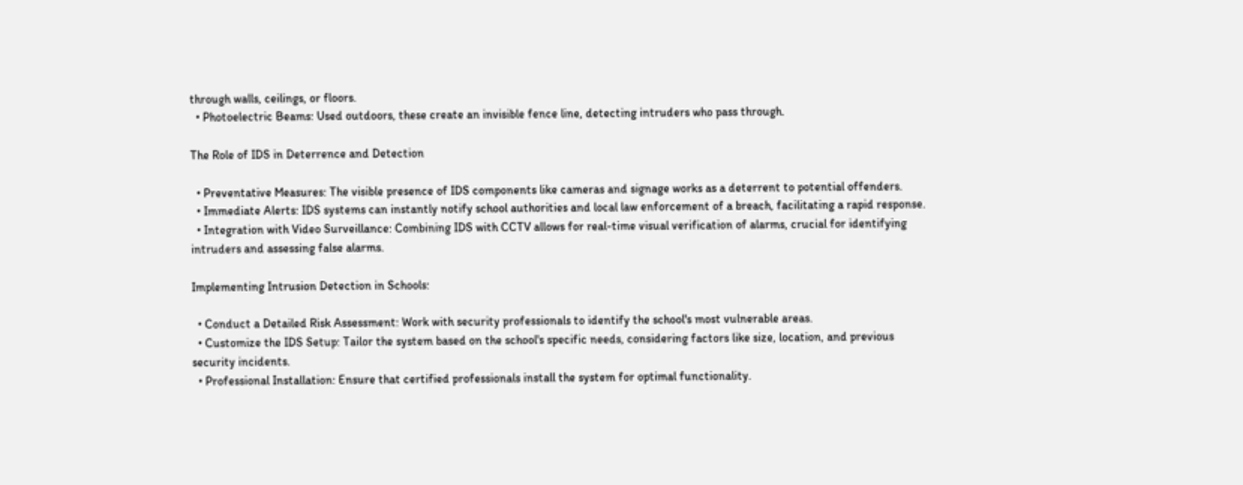through walls, ceilings, or floors.
  • Photoelectric Beams: Used outdoors, these create an invisible fence line, detecting intruders who pass through.

The Role of IDS in Deterrence and Detection

  • Preventative Measures: The visible presence of IDS components like cameras and signage works as a deterrent to potential offenders.
  • Immediate Alerts: IDS systems can instantly notify school authorities and local law enforcement of a breach, facilitating a rapid response.
  • Integration with Video Surveillance: Combining IDS with CCTV allows for real-time visual verification of alarms, crucial for identifying intruders and assessing false alarms.

Implementing Intrusion Detection in Schools:

  • Conduct a Detailed Risk Assessment: Work with security professionals to identify the school's most vulnerable areas.
  • Customize the IDS Setup: Tailor the system based on the school's specific needs, considering factors like size, location, and previous security incidents.
  • Professional Installation: Ensure that certified professionals install the system for optimal functionality.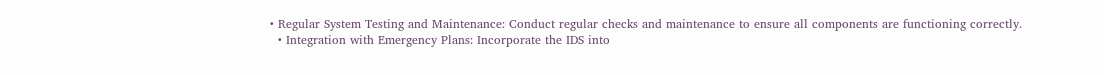• Regular System Testing and Maintenance: Conduct regular checks and maintenance to ensure all components are functioning correctly.
  • Integration with Emergency Plans: Incorporate the IDS into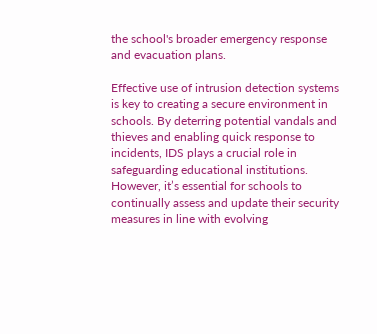the school's broader emergency response and evacuation plans.

Effective use of intrusion detection systems is key to creating a secure environment in schools. By deterring potential vandals and thieves and enabling quick response to incidents, IDS plays a crucial role in safeguarding educational institutions. However, it’s essential for schools to continually assess and update their security measures in line with evolving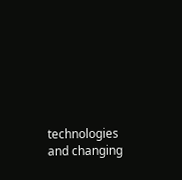technologies and changing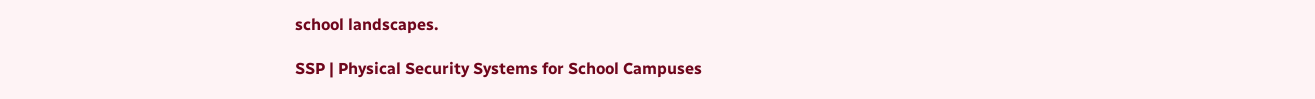school landscapes.

SSP | Physical Security Systems for School Campuses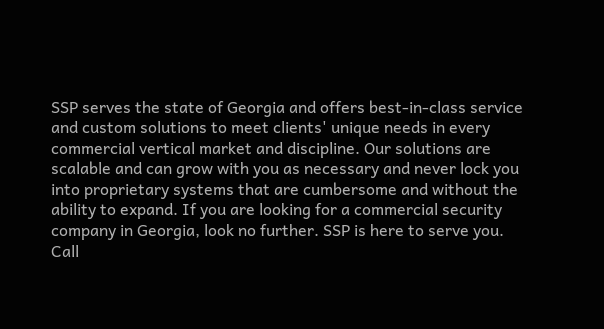SSP serves the state of Georgia and offers best-in-class service and custom solutions to meet clients' unique needs in every commercial vertical market and discipline. Our solutions are scalable and can grow with you as necessary and never lock you into proprietary systems that are cumbersome and without the ability to expand. If you are looking for a commercial security company in Georgia, look no further. SSP is here to serve you. Call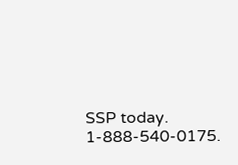SSP today. 1-888-540-0175.